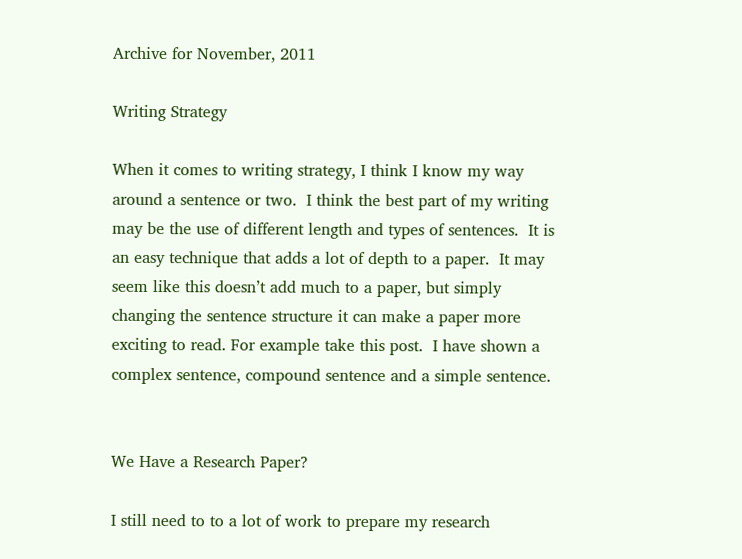Archive for November, 2011

Writing Strategy

When it comes to writing strategy, I think I know my way around a sentence or two.  I think the best part of my writing may be the use of different length and types of sentences.  It is an easy technique that adds a lot of depth to a paper.  It may seem like this doesn’t add much to a paper, but simply changing the sentence structure it can make a paper more exciting to read. For example take this post.  I have shown a complex sentence, compound sentence and a simple sentence.


We Have a Research Paper?

I still need to to a lot of work to prepare my research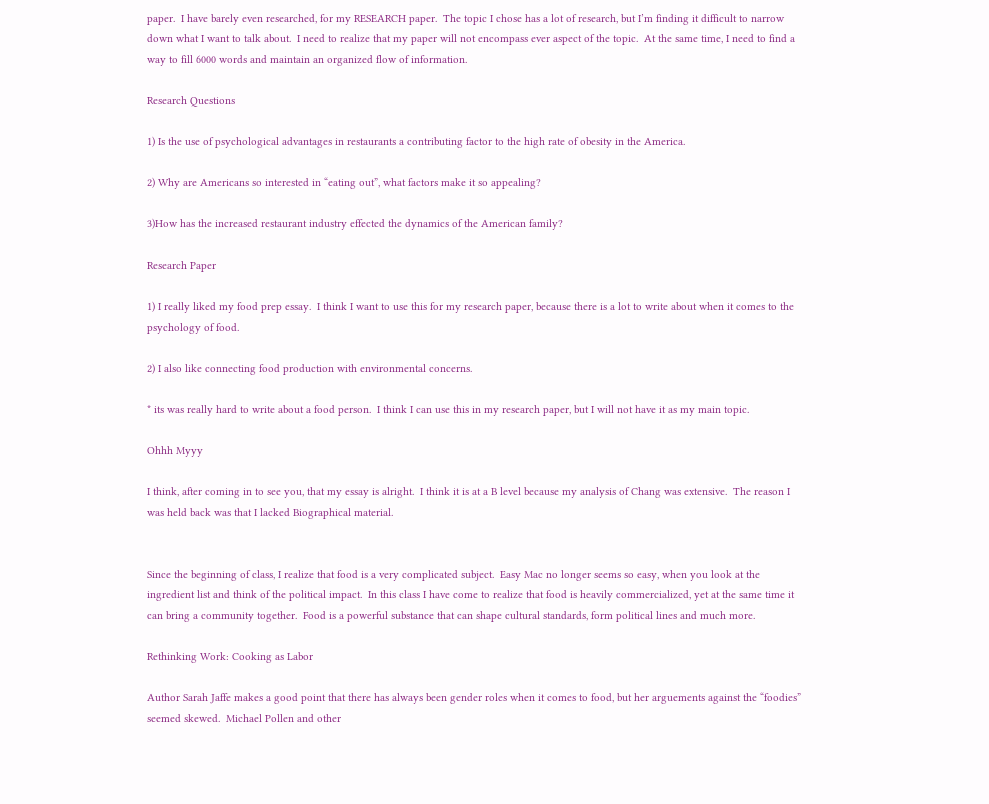paper.  I have barely even researched, for my RESEARCH paper.  The topic I chose has a lot of research, but I’m finding it difficult to narrow down what I want to talk about.  I need to realize that my paper will not encompass ever aspect of the topic.  At the same time, I need to find a way to fill 6000 words and maintain an organized flow of information.

Research Questions

1) Is the use of psychological advantages in restaurants a contributing factor to the high rate of obesity in the America.

2) Why are Americans so interested in “eating out”, what factors make it so appealing?

3)How has the increased restaurant industry effected the dynamics of the American family?

Research Paper

1) I really liked my food prep essay.  I think I want to use this for my research paper, because there is a lot to write about when it comes to the psychology of food.

2) I also like connecting food production with environmental concerns.

* its was really hard to write about a food person.  I think I can use this in my research paper, but I will not have it as my main topic.

Ohhh Myyy

I think, after coming in to see you, that my essay is alright.  I think it is at a B level because my analysis of Chang was extensive.  The reason I was held back was that I lacked Biographical material.


Since the beginning of class, I realize that food is a very complicated subject.  Easy Mac no longer seems so easy, when you look at the ingredient list and think of the political impact.  In this class I have come to realize that food is heavily commercialized, yet at the same time it can bring a community together.  Food is a powerful substance that can shape cultural standards, form political lines and much more.

Rethinking Work: Cooking as Labor

Author Sarah Jaffe makes a good point that there has always been gender roles when it comes to food, but her arguements against the “foodies” seemed skewed.  Michael Pollen and other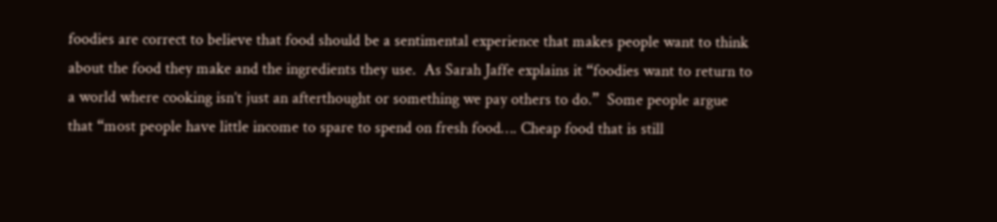foodies are correct to believe that food should be a sentimental experience that makes people want to think about the food they make and the ingredients they use.  As Sarah Jaffe explains it “foodies want to return to a world where cooking isn’t just an afterthought or something we pay others to do.”  Some people argue that “most people have little income to spare to spend on fresh food…. Cheap food that is still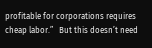profitable for corporations requires cheap labor.”   But this doesn’t need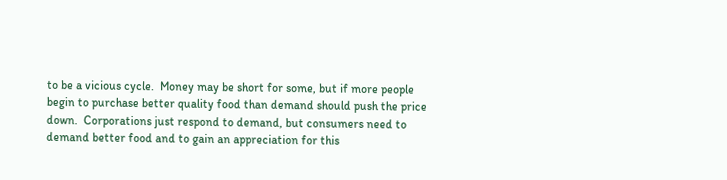to be a vicious cycle.  Money may be short for some, but if more people begin to purchase better quality food than demand should push the price down.  Corporations just respond to demand, but consumers need to demand better food and to gain an appreciation for this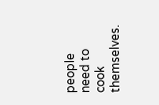people need to cook themselves.